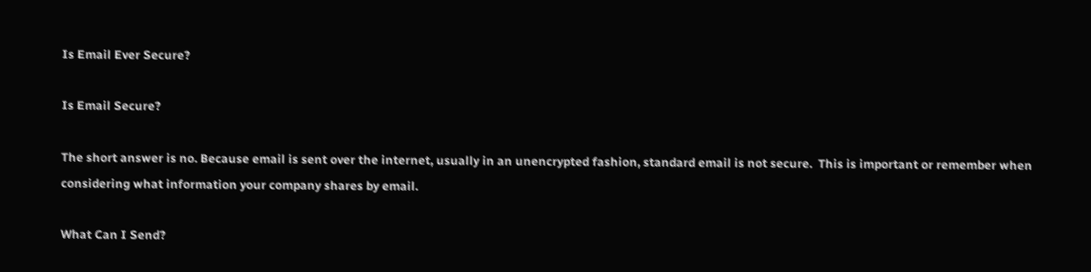Is Email Ever Secure?

Is Email Secure?

The short answer is no. Because email is sent over the internet, usually in an unencrypted fashion, standard email is not secure.  This is important or remember when considering what information your company shares by email.

What Can I Send?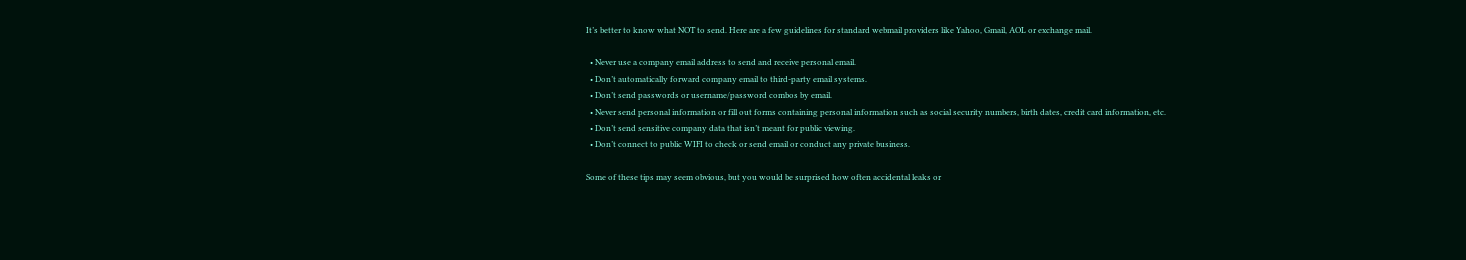It’s better to know what NOT to send. Here are a few guidelines for standard webmail providers like Yahoo, Gmail, AOL or exchange mail.

  • Never use a company email address to send and receive personal email.
  • Don’t automatically forward company email to third-party email systems.
  • Don’t send passwords or username/password combos by email.
  • Never send personal information or fill out forms containing personal information such as social security numbers, birth dates, credit card information, etc.
  • Don’t send sensitive company data that isn’t meant for public viewing.
  • Don’t connect to public WIFI to check or send email or conduct any private business.

Some of these tips may seem obvious, but you would be surprised how often accidental leaks or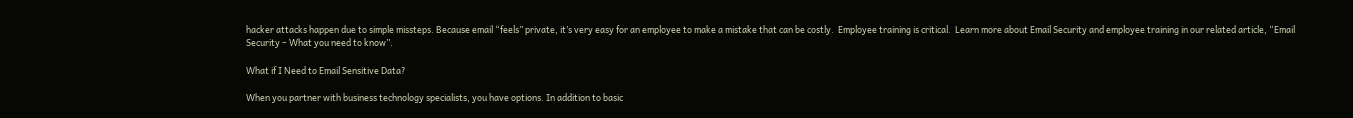hacker attacks happen due to simple missteps. Because email “feels” private, it’s very easy for an employee to make a mistake that can be costly.  Employee training is critical.  Learn more about Email Security and employee training in our related article, “Email Security – What you need to know”.

What if I Need to Email Sensitive Data?

When you partner with business technology specialists, you have options. In addition to basic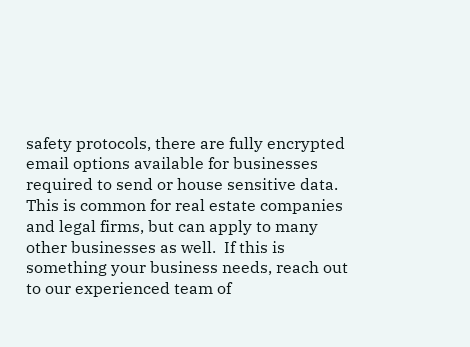safety protocols, there are fully encrypted email options available for businesses required to send or house sensitive data. This is common for real estate companies and legal firms, but can apply to many other businesses as well.  If this is something your business needs, reach out to our experienced team of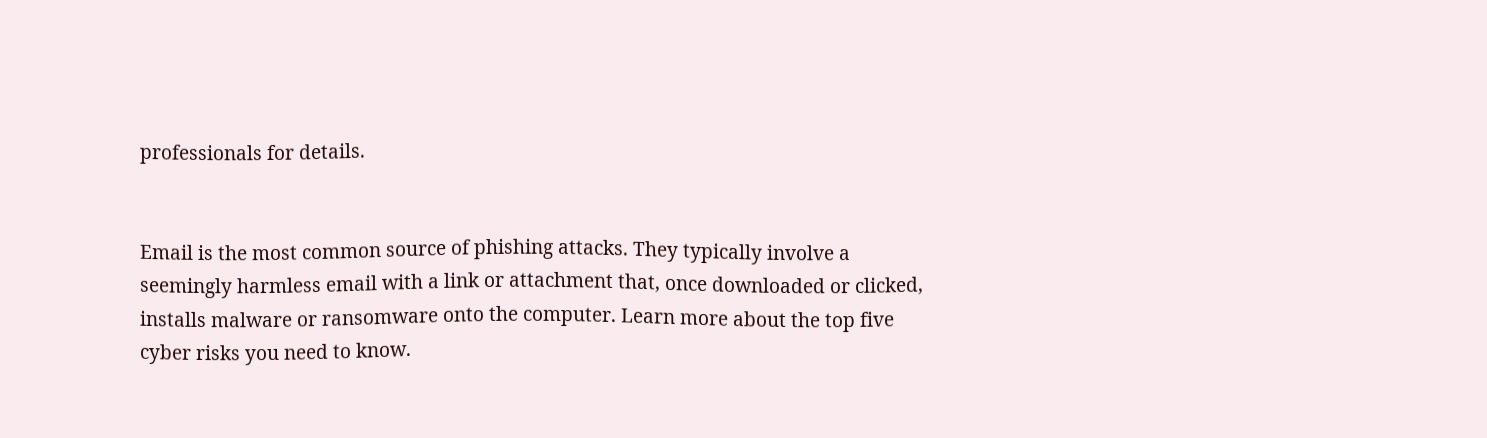professionals for details.


Email is the most common source of phishing attacks. They typically involve a seemingly harmless email with a link or attachment that, once downloaded or clicked, installs malware or ransomware onto the computer. Learn more about the top five cyber risks you need to know.